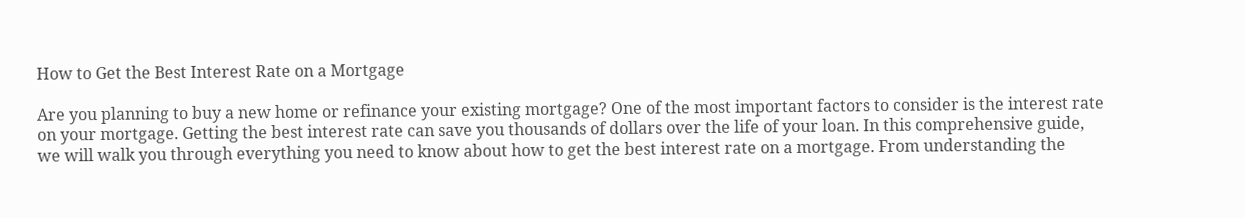How to Get the Best Interest Rate on a Mortgage

Are you planning to buy a new home or refinance your existing mortgage? One of the most important factors to consider is the interest rate on your mortgage. Getting the best interest rate can save you thousands of dollars over the life of your loan. In this comprehensive guide, we will walk you through everything you need to know about how to get the best interest rate on a mortgage. From understanding the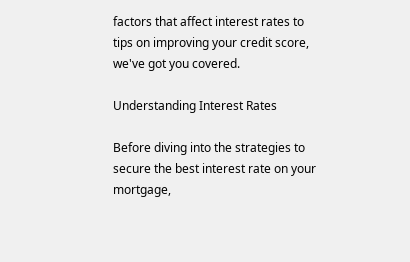factors that affect interest rates to tips on improving your credit score, we've got you covered.

Understanding Interest Rates

Before diving into the strategies to secure the best interest rate on your mortgage,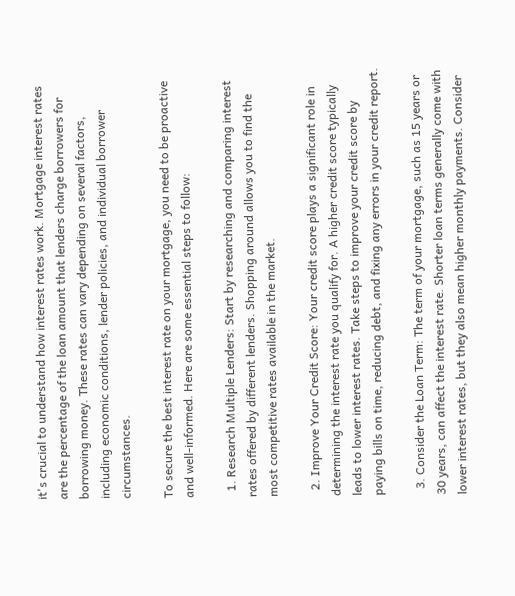it's crucial to understand how interest rates work. Mortgage interest rates are the percentage of the loan amount that lenders charge borrowers for borrowing money. These rates can vary depending on several factors, including economic conditions, lender policies, and individual borrower circumstances.

To secure the best interest rate on your mortgage, you need to be proactive and well-informed. Here are some essential steps to follow:

  1. Research Multiple Lenders: Start by researching and comparing interest rates offered by different lenders. Shopping around allows you to find the most competitive rates available in the market.

  2. Improve Your Credit Score: Your credit score plays a significant role in determining the interest rate you qualify for. A higher credit score typically leads to lower interest rates. Take steps to improve your credit score by paying bills on time, reducing debt, and fixing any errors in your credit report.

  3. Consider the Loan Term: The term of your mortgage, such as 15 years or 30 years, can affect the interest rate. Shorter loan terms generally come with lower interest rates, but they also mean higher monthly payments. Consider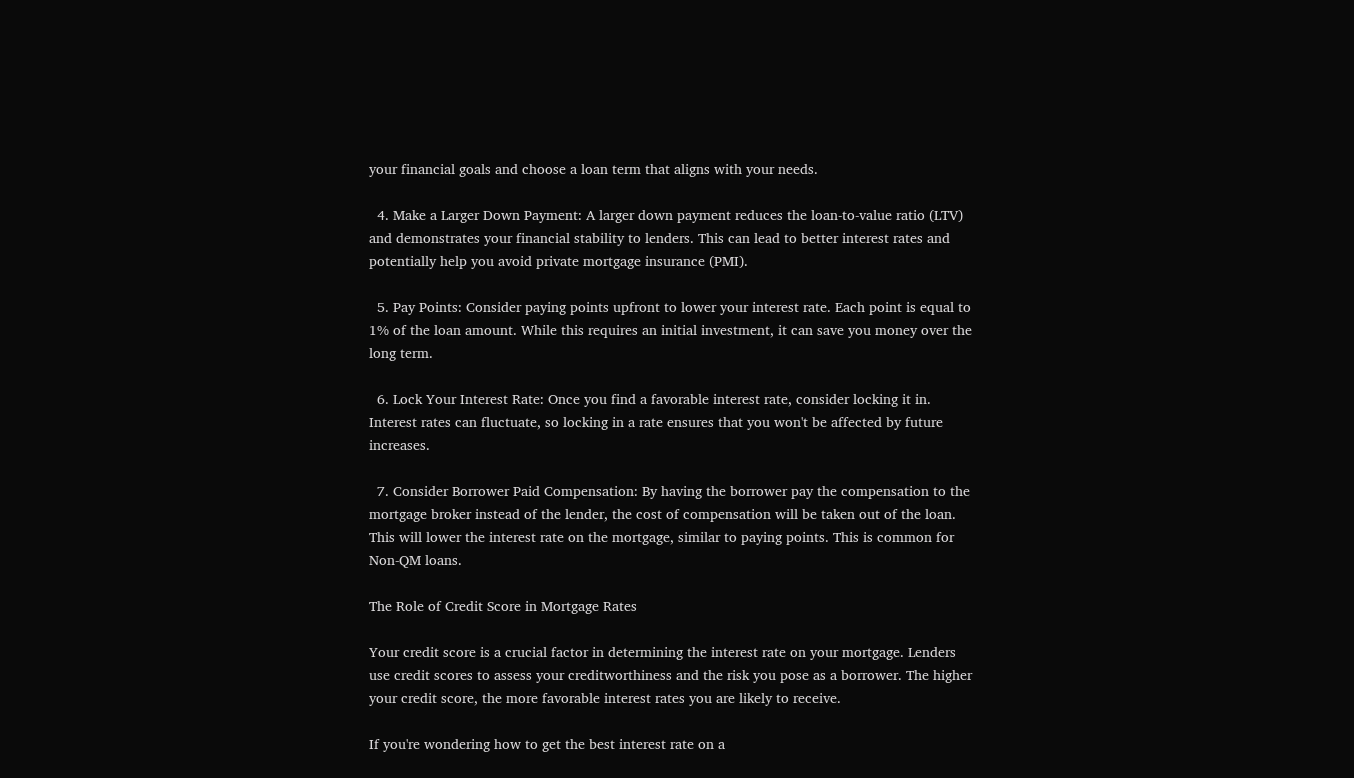your financial goals and choose a loan term that aligns with your needs.

  4. Make a Larger Down Payment: A larger down payment reduces the loan-to-value ratio (LTV) and demonstrates your financial stability to lenders. This can lead to better interest rates and potentially help you avoid private mortgage insurance (PMI).

  5. Pay Points: Consider paying points upfront to lower your interest rate. Each point is equal to 1% of the loan amount. While this requires an initial investment, it can save you money over the long term.

  6. Lock Your Interest Rate: Once you find a favorable interest rate, consider locking it in. Interest rates can fluctuate, so locking in a rate ensures that you won't be affected by future increases.

  7. Consider Borrower Paid Compensation: By having the borrower pay the compensation to the mortgage broker instead of the lender, the cost of compensation will be taken out of the loan. This will lower the interest rate on the mortgage, similar to paying points. This is common for Non-QM loans.

The Role of Credit Score in Mortgage Rates

Your credit score is a crucial factor in determining the interest rate on your mortgage. Lenders use credit scores to assess your creditworthiness and the risk you pose as a borrower. The higher your credit score, the more favorable interest rates you are likely to receive.

If you're wondering how to get the best interest rate on a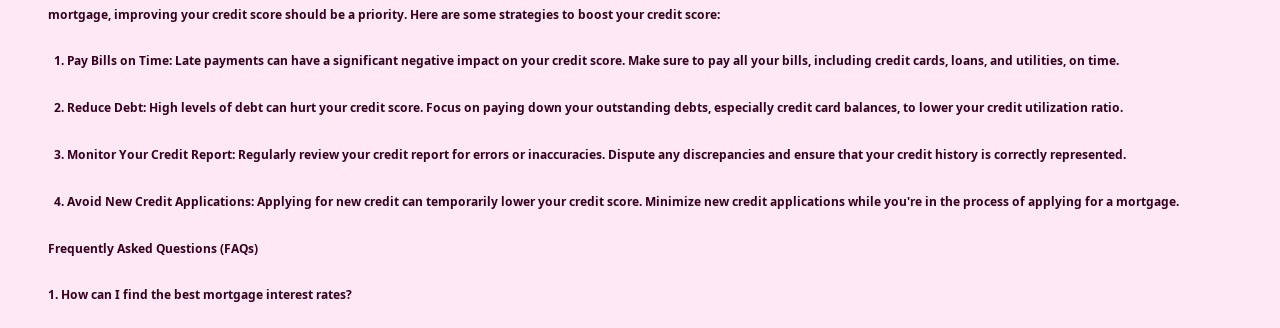mortgage, improving your credit score should be a priority. Here are some strategies to boost your credit score:

  1. Pay Bills on Time: Late payments can have a significant negative impact on your credit score. Make sure to pay all your bills, including credit cards, loans, and utilities, on time.

  2. Reduce Debt: High levels of debt can hurt your credit score. Focus on paying down your outstanding debts, especially credit card balances, to lower your credit utilization ratio.

  3. Monitor Your Credit Report: Regularly review your credit report for errors or inaccuracies. Dispute any discrepancies and ensure that your credit history is correctly represented.

  4. Avoid New Credit Applications: Applying for new credit can temporarily lower your credit score. Minimize new credit applications while you're in the process of applying for a mortgage.

Frequently Asked Questions (FAQs)

1. How can I find the best mortgage interest rates?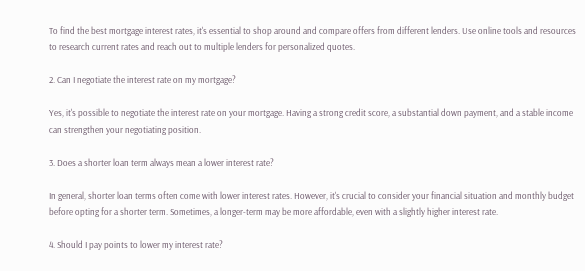To find the best mortgage interest rates, it's essential to shop around and compare offers from different lenders. Use online tools and resources to research current rates and reach out to multiple lenders for personalized quotes.

2. Can I negotiate the interest rate on my mortgage?

Yes, it's possible to negotiate the interest rate on your mortgage. Having a strong credit score, a substantial down payment, and a stable income can strengthen your negotiating position.

3. Does a shorter loan term always mean a lower interest rate?

In general, shorter loan terms often come with lower interest rates. However, it's crucial to consider your financial situation and monthly budget before opting for a shorter term. Sometimes, a longer-term may be more affordable, even with a slightly higher interest rate.

4. Should I pay points to lower my interest rate?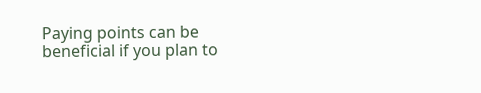Paying points can be beneficial if you plan to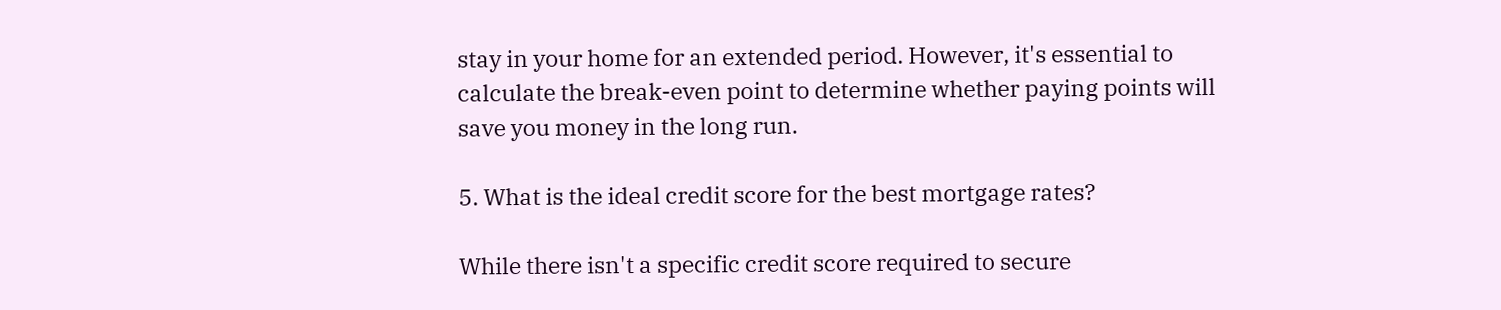stay in your home for an extended period. However, it's essential to calculate the break-even point to determine whether paying points will save you money in the long run.

5. What is the ideal credit score for the best mortgage rates?

While there isn't a specific credit score required to secure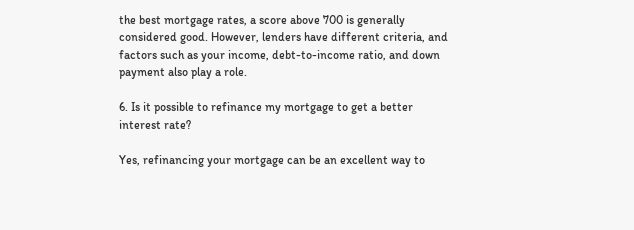the best mortgage rates, a score above 700 is generally considered good. However, lenders have different criteria, and factors such as your income, debt-to-income ratio, and down payment also play a role.

6. Is it possible to refinance my mortgage to get a better interest rate?

Yes, refinancing your mortgage can be an excellent way to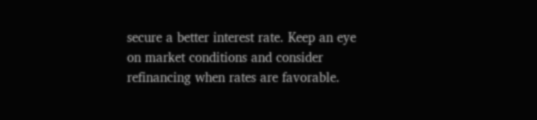secure a better interest rate. Keep an eye on market conditions and consider refinancing when rates are favorable.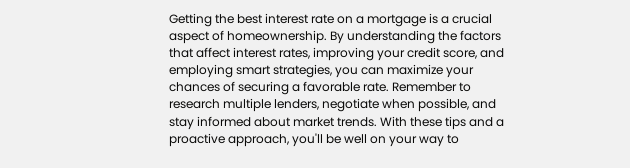Getting the best interest rate on a mortgage is a crucial aspect of homeownership. By understanding the factors that affect interest rates, improving your credit score, and employing smart strategies, you can maximize your chances of securing a favorable rate. Remember to research multiple lenders, negotiate when possible, and stay informed about market trends. With these tips and a proactive approach, you'll be well on your way to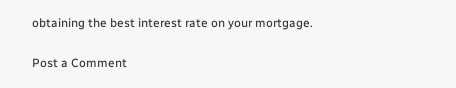obtaining the best interest rate on your mortgage.

Post a Comment